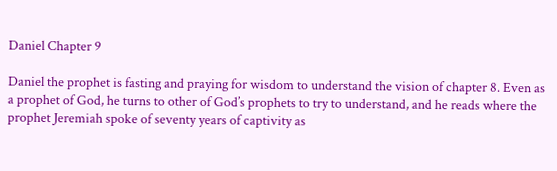Daniel Chapter 9

Daniel the prophet is fasting and praying for wisdom to understand the vision of chapter 8. Even as a prophet of God, he turns to other of God’s prophets to try to understand, and he reads where the prophet Jeremiah spoke of seventy years of captivity as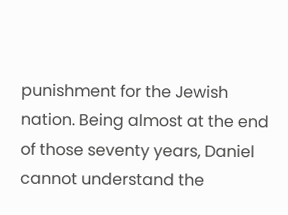punishment for the Jewish nation. Being almost at the end of those seventy years, Daniel cannot understand the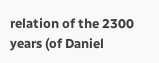relation of the 2300 years (of Daniel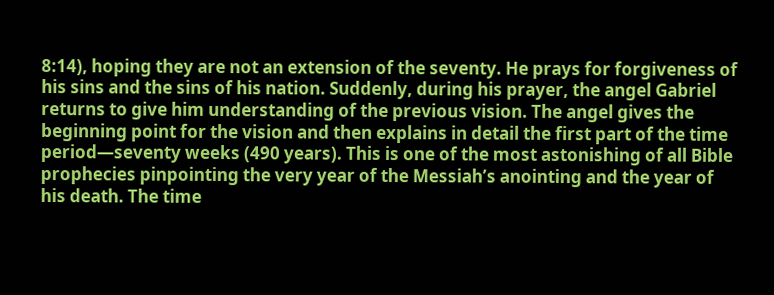8:14), hoping they are not an extension of the seventy. He prays for forgiveness of his sins and the sins of his nation. Suddenly, during his prayer, the angel Gabriel returns to give him understanding of the previous vision. The angel gives the beginning point for the vision and then explains in detail the first part of the time period—seventy weeks (490 years). This is one of the most astonishing of all Bible prophecies pinpointing the very year of the Messiah’s anointing and the year of his death. The time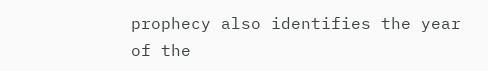prophecy also identifies the year of the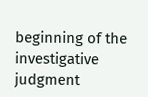beginning of the investigative judgment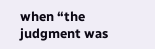when “the judgment was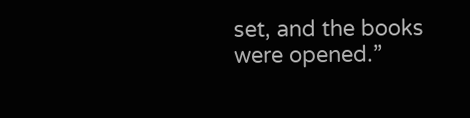set, and the books were opened.”